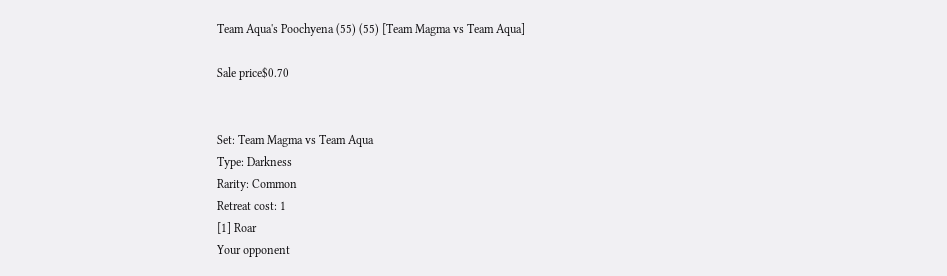Team Aqua's Poochyena (55) (55) [Team Magma vs Team Aqua]

Sale price$0.70


Set: Team Magma vs Team Aqua
Type: Darkness
Rarity: Common
Retreat cost: 1
[1] Roar
Your opponent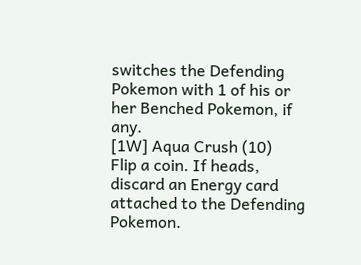switches the Defending Pokemon with 1 of his or her Benched Pokemon, if any.
[1W] Aqua Crush (10)
Flip a coin. If heads, discard an Energy card attached to the Defending Pokemon.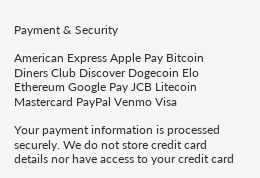Payment & Security

American Express Apple Pay Bitcoin Diners Club Discover Dogecoin Elo Ethereum Google Pay JCB Litecoin Mastercard PayPal Venmo Visa

Your payment information is processed securely. We do not store credit card details nor have access to your credit card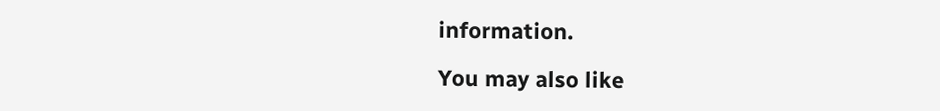information.

You may also like